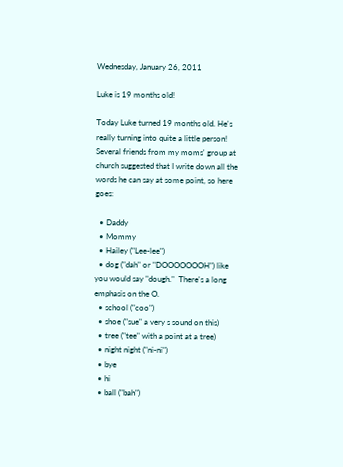Wednesday, January 26, 2011

Luke is 19 months old!

Today Luke turned 19 months old. He's really turning into quite a little person! Several friends from my moms' group at church suggested that I write down all the words he can say at some point, so here goes:

  • Daddy
  • Mommy
  • Hailey ("Lee-lee")
  • dog ("dah" or "DOOOOOOOH") like you would say "dough."  There's a long emphasis on the O.
  • school ("coo")
  • shoe ("sue" a very s sound on this)
  • tree ("tee" with a point at a tree)
  • night night ("ni-ni")
  • bye
  • hi
  • ball ("bah")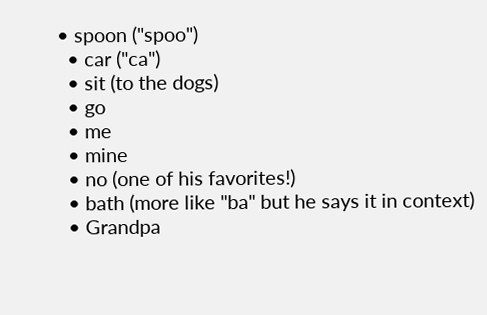• spoon ("spoo")
  • car ("ca")
  • sit (to the dogs)
  • go
  • me
  • mine
  • no (one of his favorites!)
  • bath (more like "ba" but he says it in context)
  • Grandpa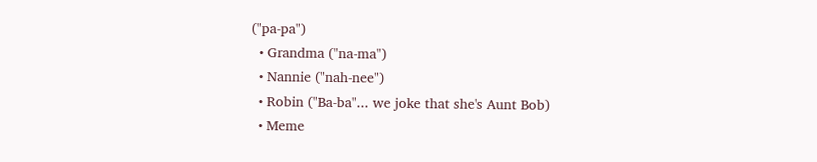("pa-pa")
  • Grandma ("na-ma")
  • Nannie ("nah-nee")
  • Robin ("Ba-ba"... we joke that she's Aunt Bob)
  • Meme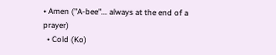• Amen ("A-bee"... always at the end of a prayer)
  • Cold (Ko)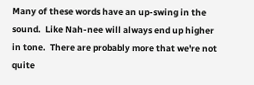Many of these words have an up-swing in the sound.  Like Nah-nee will always end up higher in tone.  There are probably more that we're not quite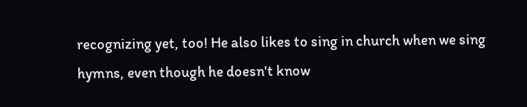recognizing yet, too! He also likes to sing in church when we sing hymns, even though he doesn't know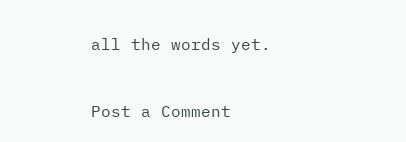all the words yet.


Post a Comment